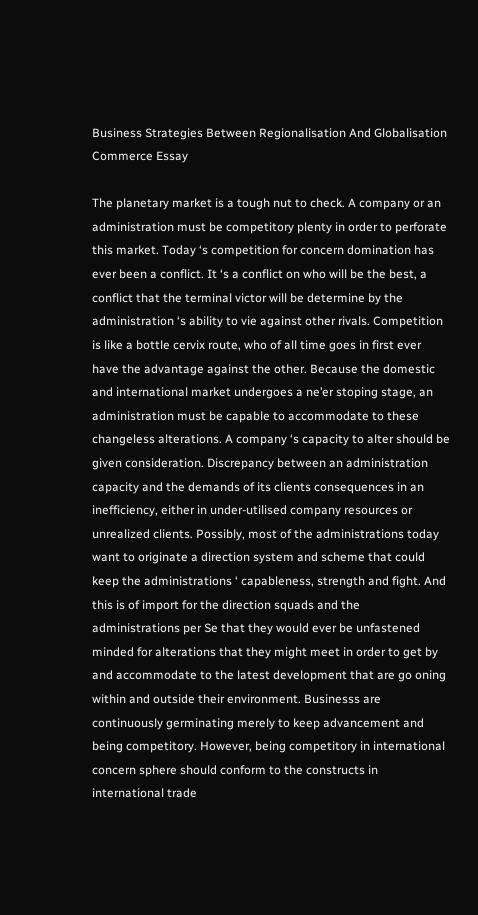Business Strategies Between Regionalisation And Globalisation Commerce Essay

The planetary market is a tough nut to check. A company or an administration must be competitory plenty in order to perforate this market. Today ‘s competition for concern domination has ever been a conflict. It ‘s a conflict on who will be the best, a conflict that the terminal victor will be determine by the administration ‘s ability to vie against other rivals. Competition is like a bottle cervix route, who of all time goes in first ever have the advantage against the other. Because the domestic and international market undergoes a ne’er stoping stage, an administration must be capable to accommodate to these changeless alterations. A company ‘s capacity to alter should be given consideration. Discrepancy between an administration capacity and the demands of its clients consequences in an inefficiency, either in under-utilised company resources or unrealized clients. Possibly, most of the administrations today want to originate a direction system and scheme that could keep the administrations ‘ capableness, strength and fight. And this is of import for the direction squads and the administrations per Se that they would ever be unfastened minded for alterations that they might meet in order to get by and accommodate to the latest development that are go oning within and outside their environment. Businesss are continuously germinating merely to keep advancement and being competitory. However, being competitory in international concern sphere should conform to the constructs in international trade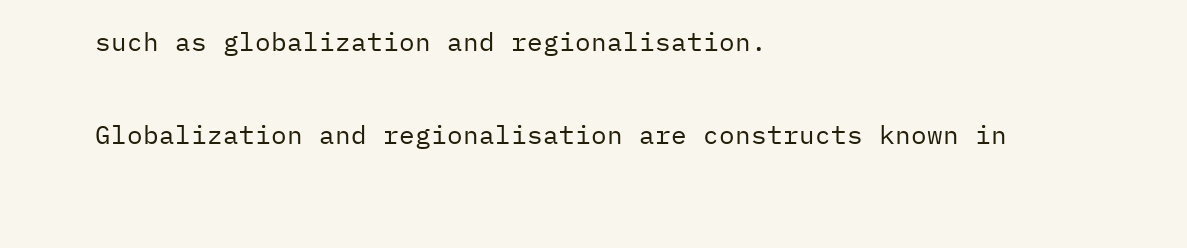such as globalization and regionalisation.

Globalization and regionalisation are constructs known in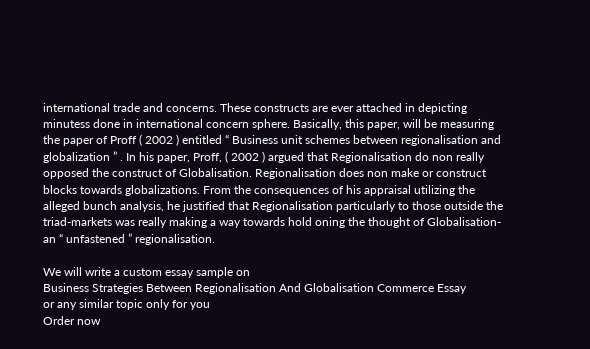international trade and concerns. These constructs are ever attached in depicting minutess done in international concern sphere. Basically, this paper, will be measuring the paper of Proff ( 2002 ) entitled “ Business unit schemes between regionalisation and globalization ” . In his paper, Proff, ( 2002 ) argued that Regionalisation do non really opposed the construct of Globalisation. Regionalisation does non make or construct blocks towards globalizations. From the consequences of his appraisal utilizing the alleged bunch analysis, he justified that Regionalisation particularly to those outside the triad-markets was really making a way towards hold oning the thought of Globalisation- an “ unfastened ” regionalisation.

We will write a custom essay sample on
Business Strategies Between Regionalisation And Globalisation Commerce Essay
or any similar topic only for you
Order now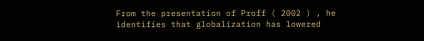From the presentation of Proff ( 2002 ) , he identifies that globalization has lowered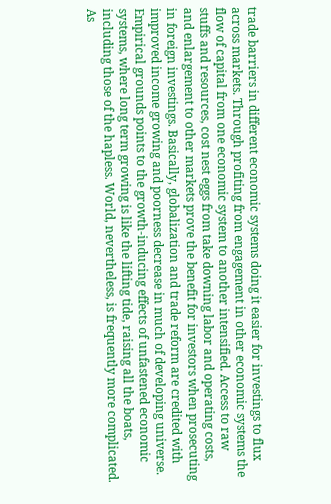trade barriers in different economic systems doing it easier for investings to flux across markets. Through profiting from engagement in other economic systems the flow of capital from one economic system to another intensified. Access to raw stuffs and resources, cost nest eggs from take downing labor and operating costs, and enlargement to other markets prove the benefit for investors when prosecuting in foreign investings. Basically, globalization and trade reform are credited with improved income growing and poorness decrease in much of developing universe. Empirical grounds points to the growth-inducing effects of unfastened economic systems, where long term growing is like the lifting tide, raising all the boats, including those of the hapless. World, nevertheless, is frequently more complicated. As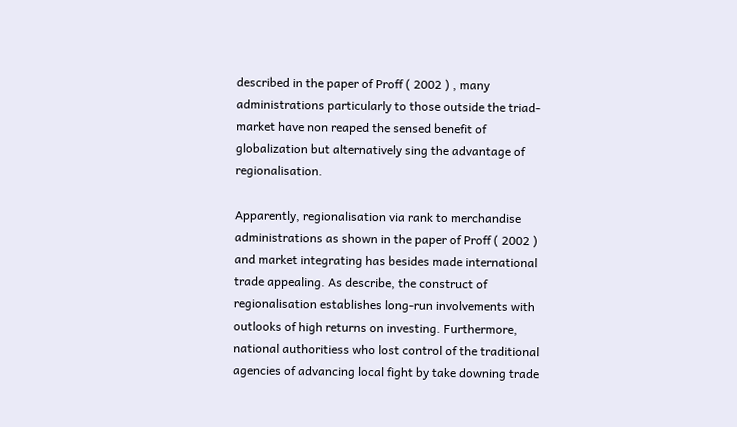described in the paper of Proff ( 2002 ) , many administrations particularly to those outside the triad-market have non reaped the sensed benefit of globalization but alternatively sing the advantage of regionalisation.

Apparently, regionalisation via rank to merchandise administrations as shown in the paper of Proff ( 2002 ) and market integrating has besides made international trade appealing. As describe, the construct of regionalisation establishes long-run involvements with outlooks of high returns on investing. Furthermore, national authoritiess who lost control of the traditional agencies of advancing local fight by take downing trade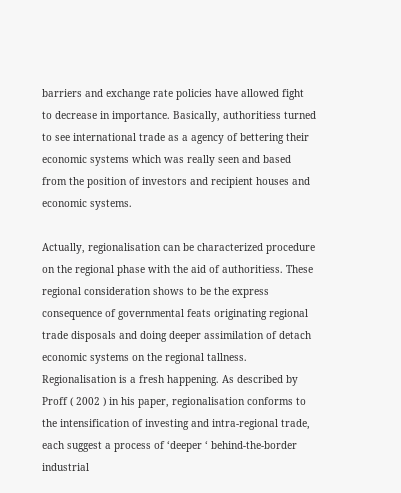barriers and exchange rate policies have allowed fight to decrease in importance. Basically, authoritiess turned to see international trade as a agency of bettering their economic systems which was really seen and based from the position of investors and recipient houses and economic systems.

Actually, regionalisation can be characterized procedure on the regional phase with the aid of authoritiess. These regional consideration shows to be the express consequence of governmental feats originating regional trade disposals and doing deeper assimilation of detach economic systems on the regional tallness. Regionalisation is a fresh happening. As described by Proff ( 2002 ) in his paper, regionalisation conforms to the intensification of investing and intra-regional trade, each suggest a process of ‘deeper ‘ behind-the-border industrial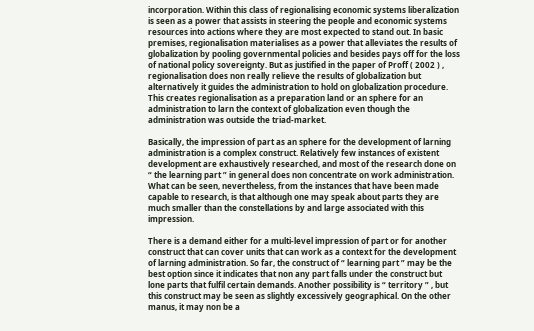incorporation. Within this class of regionalising economic systems liberalization is seen as a power that assists in steering the people and economic systems resources into actions where they are most expected to stand out. In basic premises, regionalisation materialises as a power that alleviates the results of globalization by pooling governmental policies and besides pays off for the loss of national policy sovereignty. But as justified in the paper of Proff ( 2002 ) , regionalisation does non really relieve the results of globalization but alternatively it guides the administration to hold on globalization procedure. This creates regionalisation as a preparation land or an sphere for an administration to larn the context of globalization even though the administration was outside the triad-market.

Basically, the impression of part as an sphere for the development of larning administration is a complex construct. Relatively few instances of existent development are exhaustively researched, and most of the research done on “ the learning part ” in general does non concentrate on work administration. What can be seen, nevertheless, from the instances that have been made capable to research, is that although one may speak about parts they are much smaller than the constellations by and large associated with this impression.

There is a demand either for a multi-level impression of part or for another construct that can cover units that can work as a context for the development of larning administration. So far, the construct of “ learning part ” may be the best option since it indicates that non any part falls under the construct but lone parts that fulfil certain demands. Another possibility is “ territory ” , but this construct may be seen as slightly excessively geographical. On the other manus, it may non be a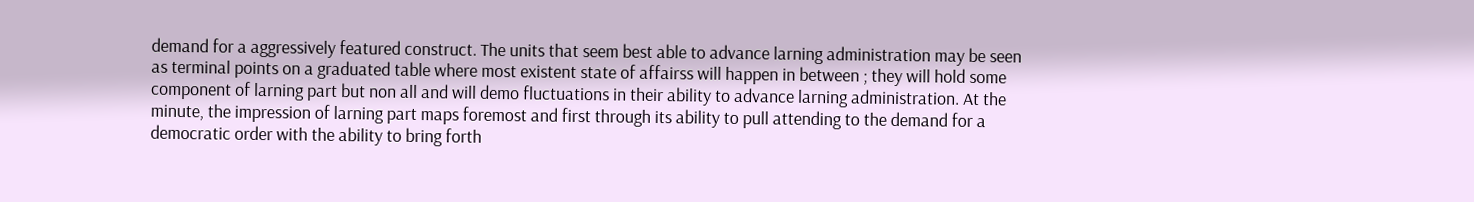demand for a aggressively featured construct. The units that seem best able to advance larning administration may be seen as terminal points on a graduated table where most existent state of affairss will happen in between ; they will hold some component of larning part but non all and will demo fluctuations in their ability to advance larning administration. At the minute, the impression of larning part maps foremost and first through its ability to pull attending to the demand for a democratic order with the ability to bring forth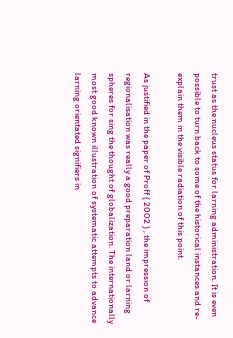trust as the nucleus status for larning administration. It is even possible to turn back to some of the historical instances and re-explain them in the visible radiation of this point.

As justified in the paper of Proff ( 2002 ) , the impression of regionalisation was really a good preparation land or larning spheres for sing the thought of globalization. The internationally most good known illustration of systematic attempts to advance larning orientated signifiers in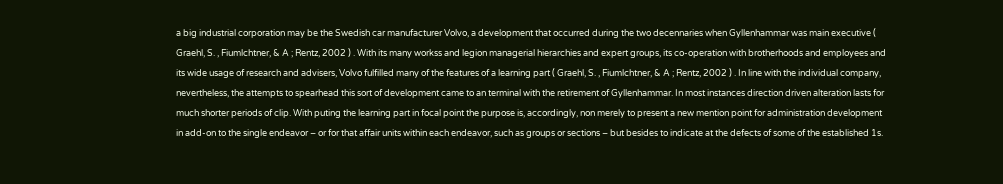a big industrial corporation may be the Swedish car manufacturer Volvo, a development that occurred during the two decennaries when Gyllenhammar was main executive ( Graehl, S. , Fiumlchtner, & A ; Rentz, 2002 ) . With its many workss and legion managerial hierarchies and expert groups, its co-operation with brotherhoods and employees and its wide usage of research and advisers, Volvo fulfilled many of the features of a learning part ( Graehl, S. , Fiumlchtner, & A ; Rentz, 2002 ) . In line with the individual company, nevertheless, the attempts to spearhead this sort of development came to an terminal with the retirement of Gyllenhammar. In most instances direction driven alteration lasts for much shorter periods of clip. With puting the learning part in focal point the purpose is, accordingly, non merely to present a new mention point for administration development in add-on to the single endeavor – or for that affair units within each endeavor, such as groups or sections – but besides to indicate at the defects of some of the established 1s.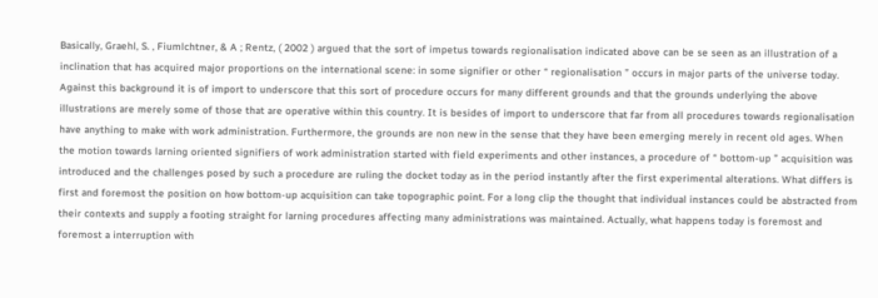Basically, Graehl, S. , Fiumlchtner, & A ; Rentz, ( 2002 ) argued that the sort of impetus towards regionalisation indicated above can be se seen as an illustration of a inclination that has acquired major proportions on the international scene: in some signifier or other “ regionalisation ” occurs in major parts of the universe today. Against this background it is of import to underscore that this sort of procedure occurs for many different grounds and that the grounds underlying the above illustrations are merely some of those that are operative within this country. It is besides of import to underscore that far from all procedures towards regionalisation have anything to make with work administration. Furthermore, the grounds are non new in the sense that they have been emerging merely in recent old ages. When the motion towards larning oriented signifiers of work administration started with field experiments and other instances, a procedure of “ bottom-up ” acquisition was introduced and the challenges posed by such a procedure are ruling the docket today as in the period instantly after the first experimental alterations. What differs is first and foremost the position on how bottom-up acquisition can take topographic point. For a long clip the thought that individual instances could be abstracted from their contexts and supply a footing straight for larning procedures affecting many administrations was maintained. Actually, what happens today is foremost and foremost a interruption with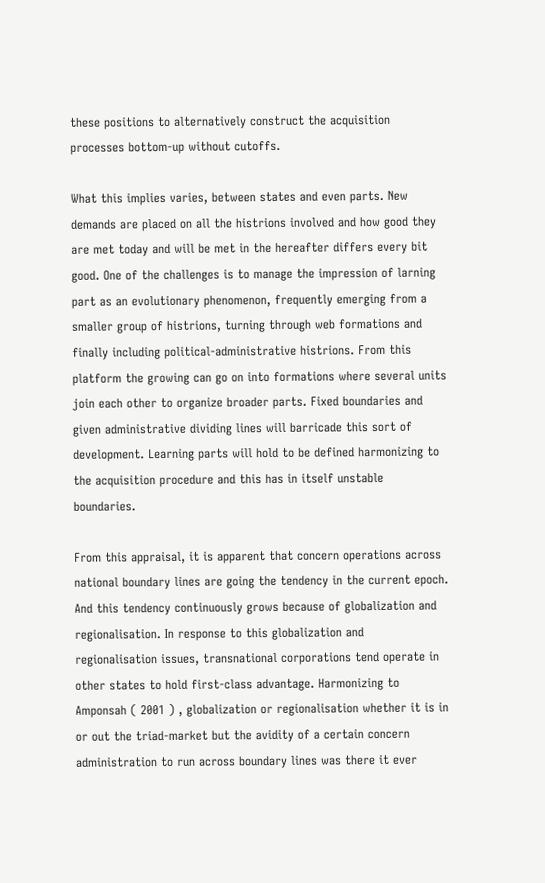these positions to alternatively construct the acquisition processes bottom-up without cutoffs.

What this implies varies, between states and even parts. New demands are placed on all the histrions involved and how good they are met today and will be met in the hereafter differs every bit good. One of the challenges is to manage the impression of larning part as an evolutionary phenomenon, frequently emerging from a smaller group of histrions, turning through web formations and finally including political-administrative histrions. From this platform the growing can go on into formations where several units join each other to organize broader parts. Fixed boundaries and given administrative dividing lines will barricade this sort of development. Learning parts will hold to be defined harmonizing to the acquisition procedure and this has in itself unstable boundaries.

From this appraisal, it is apparent that concern operations across national boundary lines are going the tendency in the current epoch. And this tendency continuously grows because of globalization and regionalisation. In response to this globalization and regionalisation issues, transnational corporations tend operate in other states to hold first-class advantage. Harmonizing to Amponsah ( 2001 ) , globalization or regionalisation whether it is in or out the triad-market but the avidity of a certain concern administration to run across boundary lines was there it ever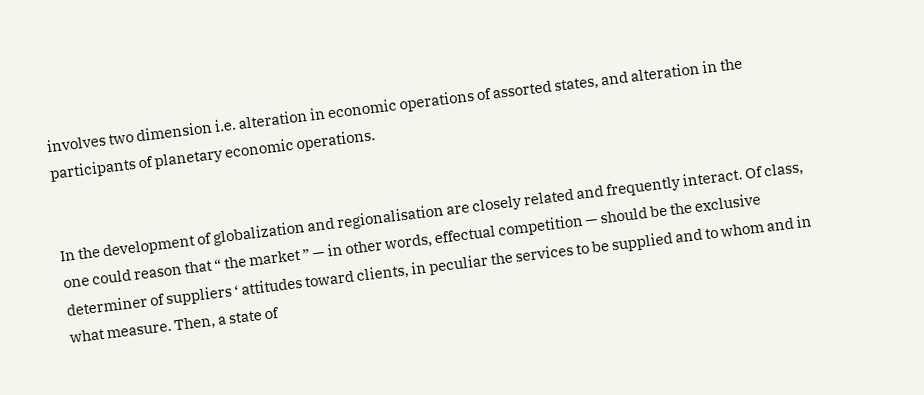involves two dimension i.e. alteration in economic operations of assorted states, and alteration in the participants of planetary economic operations.


In the development of globalization and regionalisation are closely related and frequently interact. Of class, one could reason that “ the market ” — in other words, effectual competition — should be the exclusive determiner of suppliers ‘ attitudes toward clients, in peculiar the services to be supplied and to whom and in what measure. Then, a state of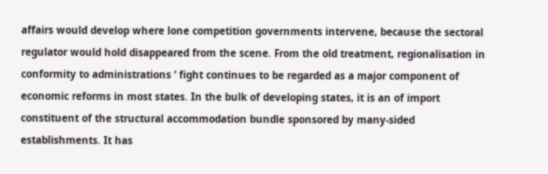affairs would develop where lone competition governments intervene, because the sectoral regulator would hold disappeared from the scene. From the old treatment, regionalisation in conformity to administrations ‘ fight continues to be regarded as a major component of economic reforms in most states. In the bulk of developing states, it is an of import constituent of the structural accommodation bundle sponsored by many-sided establishments. It has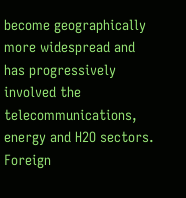become geographically more widespread and has progressively involved the telecommunications, energy and H2O sectors. Foreign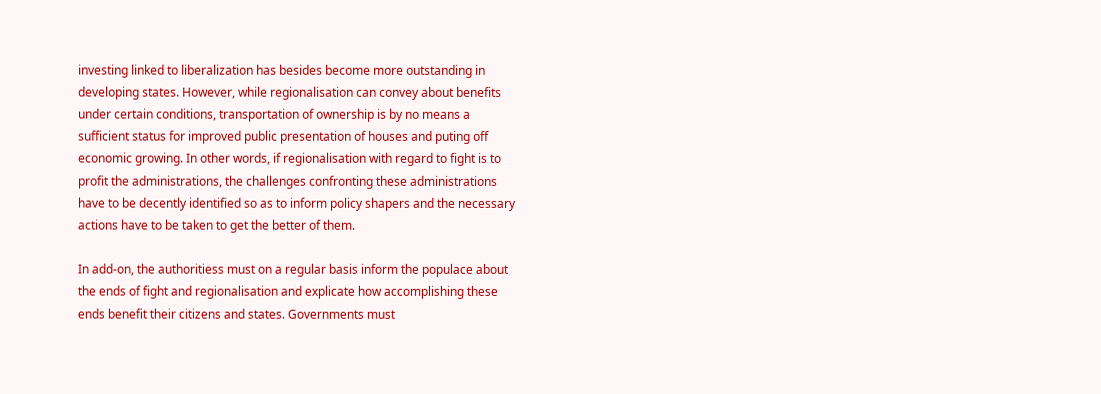investing linked to liberalization has besides become more outstanding in developing states. However, while regionalisation can convey about benefits under certain conditions, transportation of ownership is by no means a sufficient status for improved public presentation of houses and puting off economic growing. In other words, if regionalisation with regard to fight is to profit the administrations, the challenges confronting these administrations have to be decently identified so as to inform policy shapers and the necessary actions have to be taken to get the better of them.

In add-on, the authoritiess must on a regular basis inform the populace about the ends of fight and regionalisation and explicate how accomplishing these ends benefit their citizens and states. Governments must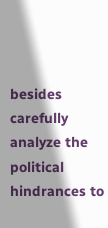besides carefully analyze the political hindrances to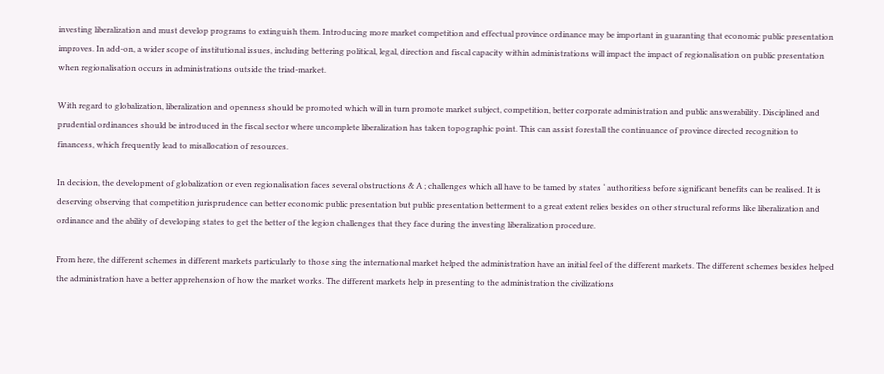investing liberalization and must develop programs to extinguish them. Introducing more market competition and effectual province ordinance may be important in guaranting that economic public presentation improves. In add-on, a wider scope of institutional issues, including bettering political, legal, direction and fiscal capacity within administrations will impact the impact of regionalisation on public presentation when regionalisation occurs in administrations outside the triad-market.

With regard to globalization, liberalization and openness should be promoted which will in turn promote market subject, competition, better corporate administration and public answerability. Disciplined and prudential ordinances should be introduced in the fiscal sector where uncomplete liberalization has taken topographic point. This can assist forestall the continuance of province directed recognition to financess, which frequently lead to misallocation of resources.

In decision, the development of globalization or even regionalisation faces several obstructions & A ; challenges which all have to be tamed by states ‘ authoritiess before significant benefits can be realised. It is deserving observing that competition jurisprudence can better economic public presentation but public presentation betterment to a great extent relies besides on other structural reforms like liberalization and ordinance and the ability of developing states to get the better of the legion challenges that they face during the investing liberalization procedure.

From here, the different schemes in different markets particularly to those sing the international market helped the administration have an initial feel of the different markets. The different schemes besides helped the administration have a better apprehension of how the market works. The different markets help in presenting to the administration the civilizations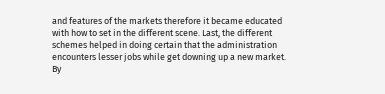and features of the markets therefore it became educated with how to set in the different scene. Last, the different schemes helped in doing certain that the administration encounters lesser jobs while get downing up a new market. By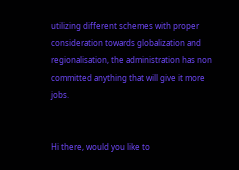utilizing different schemes with proper consideration towards globalization and regionalisation, the administration has non committed anything that will give it more jobs.


Hi there, would you like to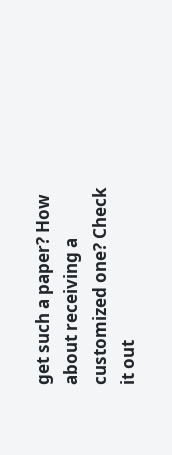get such a paper? How about receiving a customized one? Check it out